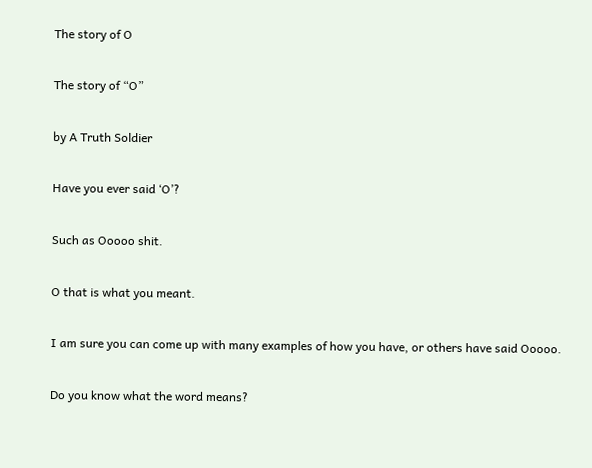The story of O

The story of “O”

by A Truth Soldier

Have you ever said ‘O’?

Such as Ooooo shit.

O that is what you meant.

I am sure you can come up with many examples of how you have, or others have said Ooooo.

Do you know what the word means?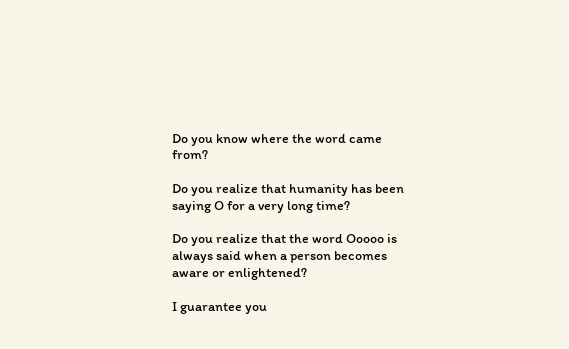Do you know where the word came from?

Do you realize that humanity has been saying O for a very long time?

Do you realize that the word Ooooo is always said when a person becomes aware or enlightened?

I guarantee you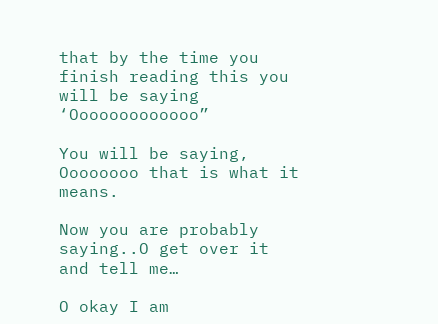that by the time you finish reading this you will be saying ‘Ooooooooooooo”

You will be saying, Oooooooo that is what it means.

Now you are probably saying..O get over it and tell me…

O okay I am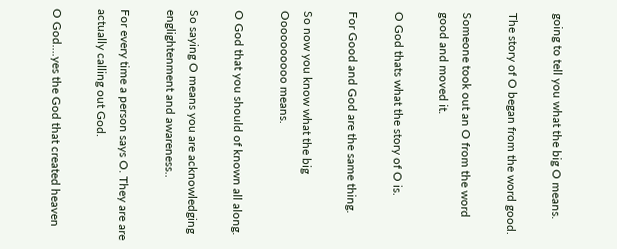going to tell you what the big O means.

The story of O began from the word good.

Someone took out an O from the word good and moved it.

O God thats what the story of O is.

For Good and God are the same thing.

So now you know what the big Oooooooooo means.

O God that you should of known all along.

So saying O means you are acknowledging englightenment and awareness..

For every time a person says O. They are are actually calling out God.

O God….yes the God that created heaven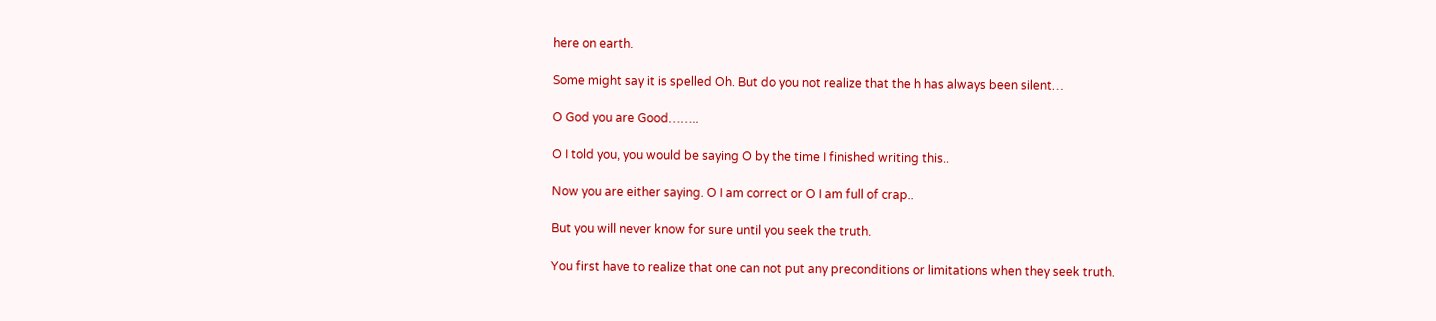here on earth.

Some might say it is spelled Oh. But do you not realize that the h has always been silent…

O God you are Good……..

O I told you, you would be saying O by the time I finished writing this..

Now you are either saying. O I am correct or O I am full of crap..

But you will never know for sure until you seek the truth.

You first have to realize that one can not put any preconditions or limitations when they seek truth.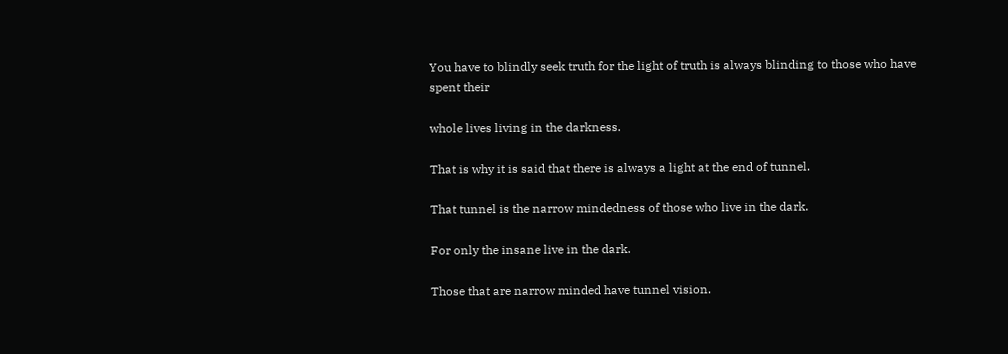You have to blindly seek truth for the light of truth is always blinding to those who have spent their

whole lives living in the darkness.

That is why it is said that there is always a light at the end of tunnel.

That tunnel is the narrow mindedness of those who live in the dark.

For only the insane live in the dark.

Those that are narrow minded have tunnel vision.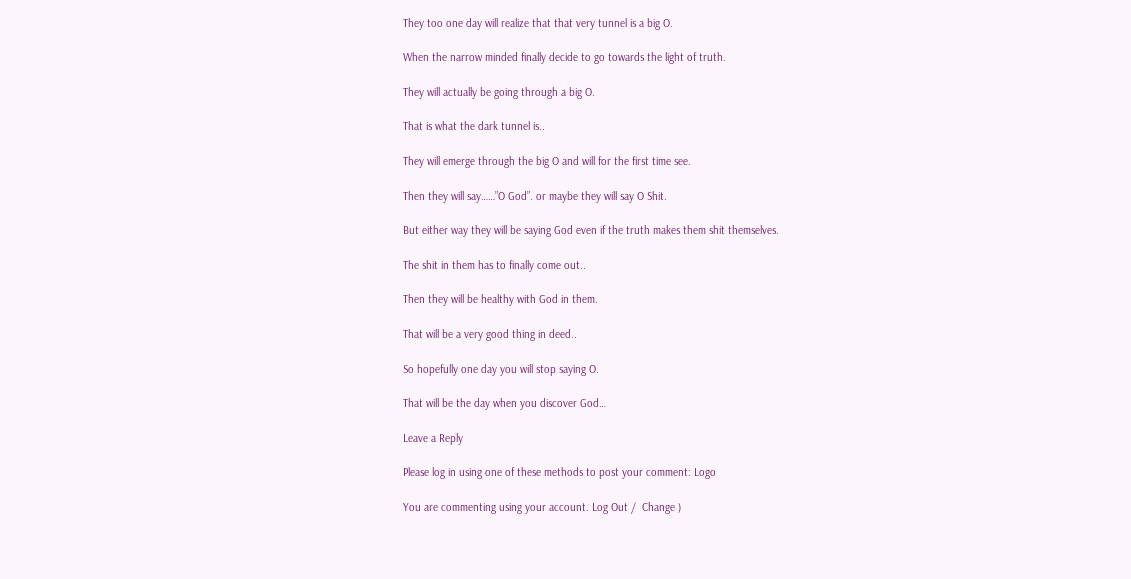They too one day will realize that that very tunnel is a big O.

When the narrow minded finally decide to go towards the light of truth.

They will actually be going through a big O.

That is what the dark tunnel is..

They will emerge through the big O and will for the first time see.

Then they will say……”O God”. or maybe they will say O Shit.

But either way they will be saying God even if the truth makes them shit themselves.

The shit in them has to finally come out..

Then they will be healthy with God in them.

That will be a very good thing in deed..

So hopefully one day you will stop saying O.

That will be the day when you discover God…

Leave a Reply

Please log in using one of these methods to post your comment: Logo

You are commenting using your account. Log Out /  Change )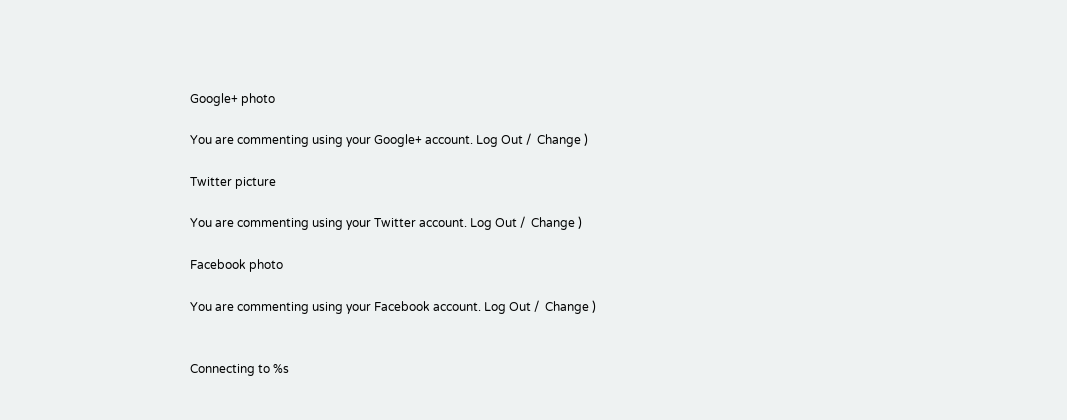Google+ photo

You are commenting using your Google+ account. Log Out /  Change )

Twitter picture

You are commenting using your Twitter account. Log Out /  Change )

Facebook photo

You are commenting using your Facebook account. Log Out /  Change )


Connecting to %s